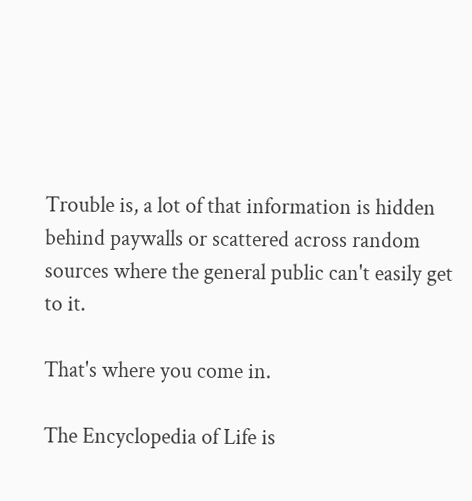Trouble is, a lot of that information is hidden behind paywalls or scattered across random sources where the general public can't easily get to it.

That's where you come in.

The Encyclopedia of Life is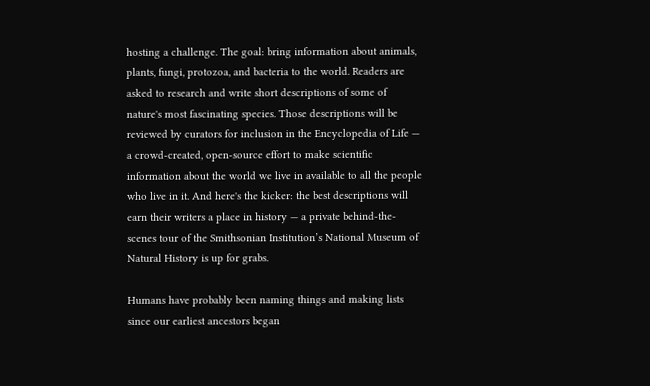hosting a challenge. The goal: bring information about animals, plants, fungi, protozoa, and bacteria to the world. Readers are asked to research and write short descriptions of some of nature's most fascinating species. Those descriptions will be reviewed by curators for inclusion in the Encyclopedia of Life — a crowd-created, open-source effort to make scientific information about the world we live in available to all the people who live in it. And here's the kicker: the best descriptions will earn their writers a place in history — a private behind-the-scenes tour of the Smithsonian Institution’s National Museum of Natural History is up for grabs.

Humans have probably been naming things and making lists since our earliest ancestors began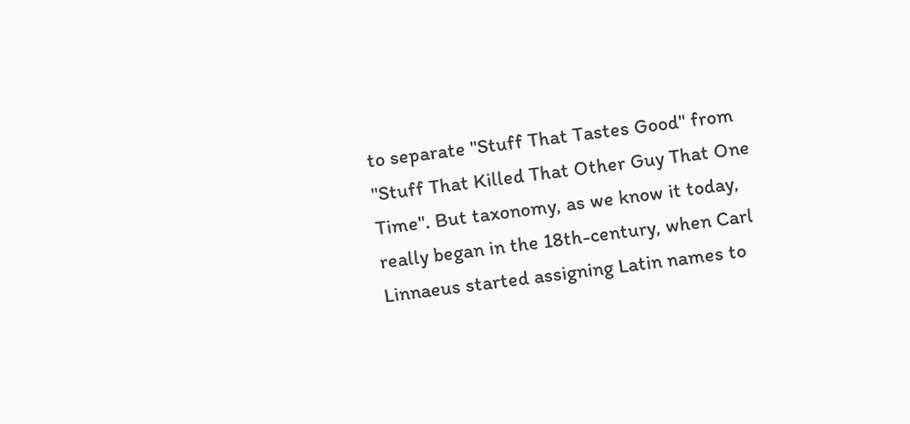to separate "Stuff That Tastes Good" from "Stuff That Killed That Other Guy That One Time". But taxonomy, as we know it today, really began in the 18th-century, when Carl Linnaeus started assigning Latin names to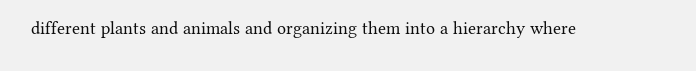different plants and animals and organizing them into a hierarchy where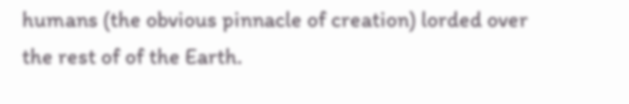humans (the obvious pinnacle of creation) lorded over the rest of of the Earth.